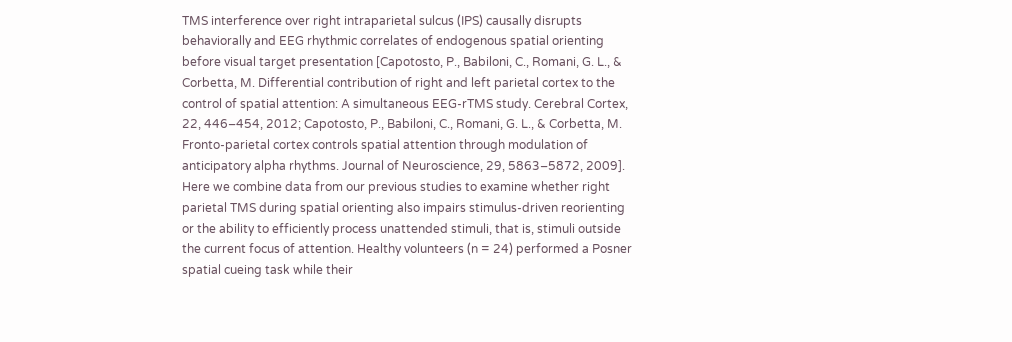TMS interference over right intraparietal sulcus (IPS) causally disrupts behaviorally and EEG rhythmic correlates of endogenous spatial orienting before visual target presentation [Capotosto, P., Babiloni, C., Romani, G. L., & Corbetta, M. Differential contribution of right and left parietal cortex to the control of spatial attention: A simultaneous EEG-rTMS study. Cerebral Cortex, 22, 446–454, 2012; Capotosto, P., Babiloni, C., Romani, G. L., & Corbetta, M. Fronto-parietal cortex controls spatial attention through modulation of anticipatory alpha rhythms. Journal of Neuroscience, 29, 5863–5872, 2009]. Here we combine data from our previous studies to examine whether right parietal TMS during spatial orienting also impairs stimulus-driven reorienting or the ability to efficiently process unattended stimuli, that is, stimuli outside the current focus of attention. Healthy volunteers (n = 24) performed a Posner spatial cueing task while their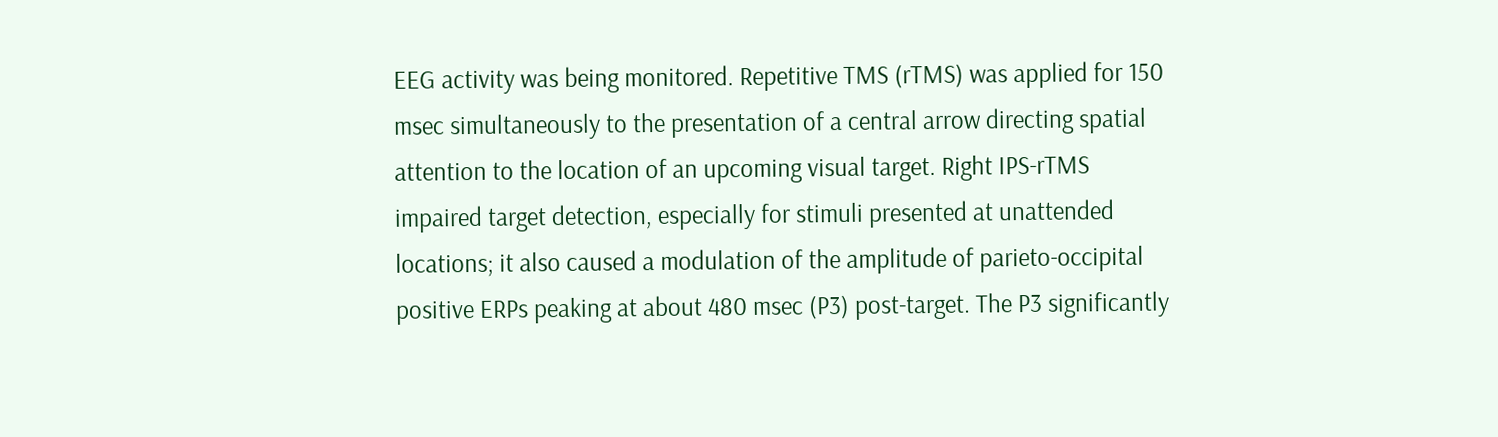EEG activity was being monitored. Repetitive TMS (rTMS) was applied for 150 msec simultaneously to the presentation of a central arrow directing spatial attention to the location of an upcoming visual target. Right IPS-rTMS impaired target detection, especially for stimuli presented at unattended locations; it also caused a modulation of the amplitude of parieto-occipital positive ERPs peaking at about 480 msec (P3) post-target. The P3 significantly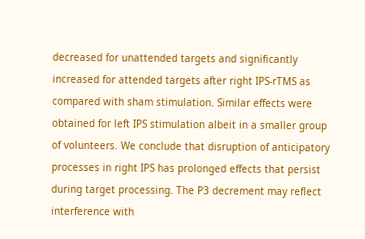decreased for unattended targets and significantly increased for attended targets after right IPS-rTMS as compared with sham stimulation. Similar effects were obtained for left IPS stimulation albeit in a smaller group of volunteers. We conclude that disruption of anticipatory processes in right IPS has prolonged effects that persist during target processing. The P3 decrement may reflect interference with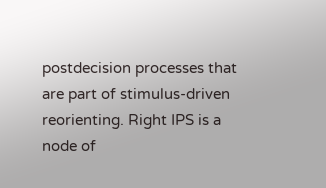postdecision processes that are part of stimulus-driven reorienting. Right IPS is a node of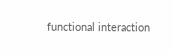functional interaction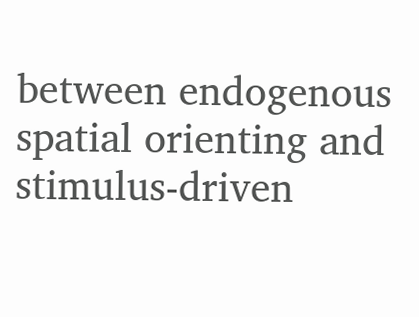between endogenous spatial orienting and stimulus-driven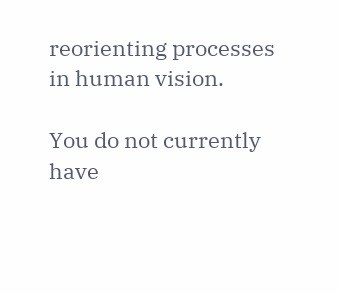reorienting processes in human vision.

You do not currently have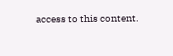access to this content.